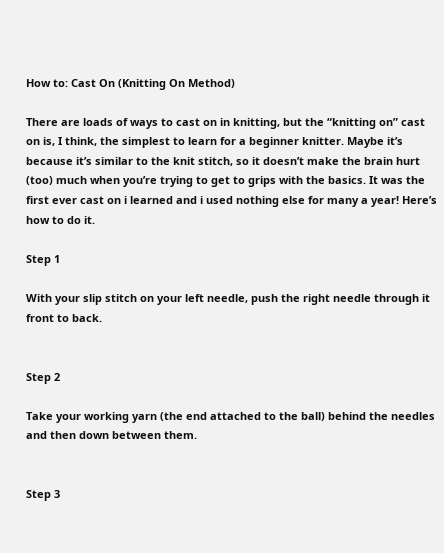How to: Cast On (Knitting On Method)

There are loads of ways to cast on in knitting, but the “knitting on” cast on is, I think, the simplest to learn for a beginner knitter. Maybe it’s because it’s similar to the knit stitch, so it doesn’t make the brain hurt (too) much when you’re trying to get to grips with the basics. It was the first ever cast on i learned and i used nothing else for many a year! Here’s how to do it.

Step 1

With your slip stitch on your left needle, push the right needle through it front to back.


Step 2

Take your working yarn (the end attached to the ball) behind the needles and then down between them.


Step 3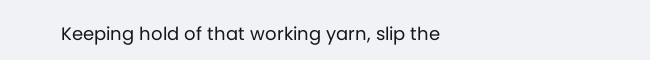Keeping hold of that working yarn, slip the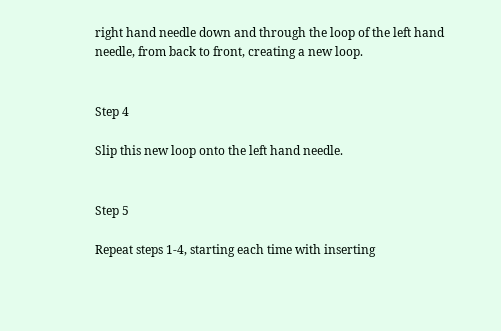right hand needle down and through the loop of the left hand needle, from back to front, creating a new loop.


Step 4

Slip this new loop onto the left hand needle.


Step 5

Repeat steps 1-4, starting each time with inserting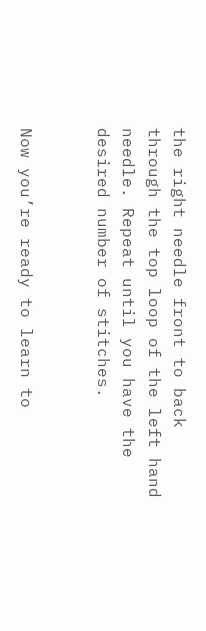the right needle front to back through the top loop of the left hand needle. Repeat until you have the desired number of stitches.


Now you’re ready to learn to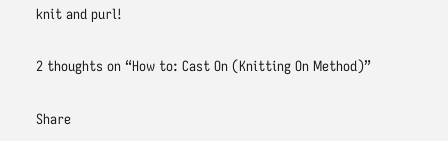knit and purl!

2 thoughts on “How to: Cast On (Knitting On Method)”

Share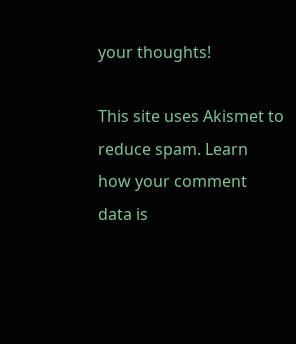your thoughts!

This site uses Akismet to reduce spam. Learn how your comment data is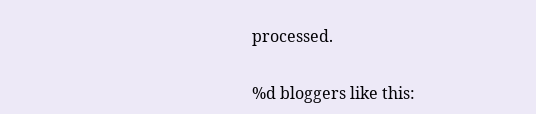processed.

%d bloggers like this: